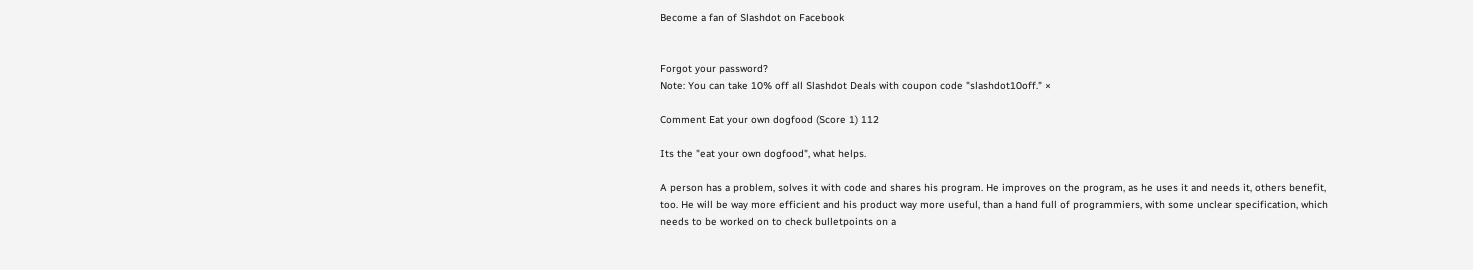Become a fan of Slashdot on Facebook


Forgot your password?
Note: You can take 10% off all Slashdot Deals with coupon code "slashdot10off." ×

Comment Eat your own dogfood (Score 1) 112

Its the "eat your own dogfood", what helps.

A person has a problem, solves it with code and shares his program. He improves on the program, as he uses it and needs it, others benefit, too. He will be way more efficient and his product way more useful, than a hand full of programmiers, with some unclear specification, which needs to be worked on to check bulletpoints on a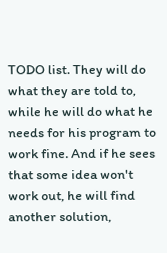TODO list. They will do what they are told to, while he will do what he needs for his program to work fine. And if he sees that some idea won't work out, he will find another solution,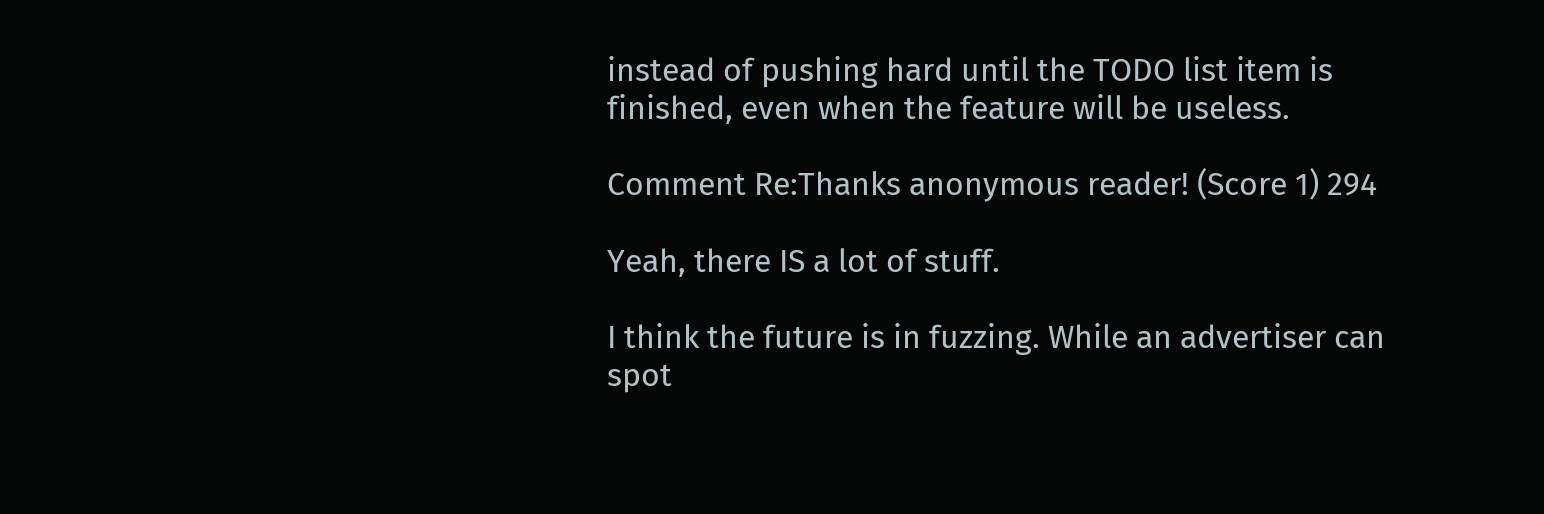instead of pushing hard until the TODO list item is finished, even when the feature will be useless.

Comment Re:Thanks anonymous reader! (Score 1) 294

Yeah, there IS a lot of stuff.

I think the future is in fuzzing. While an advertiser can spot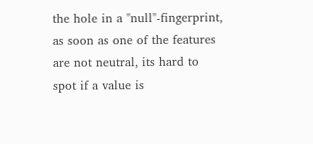the hole in a "null"-fingerprint, as soon as one of the features are not neutral, its hard to spot if a value is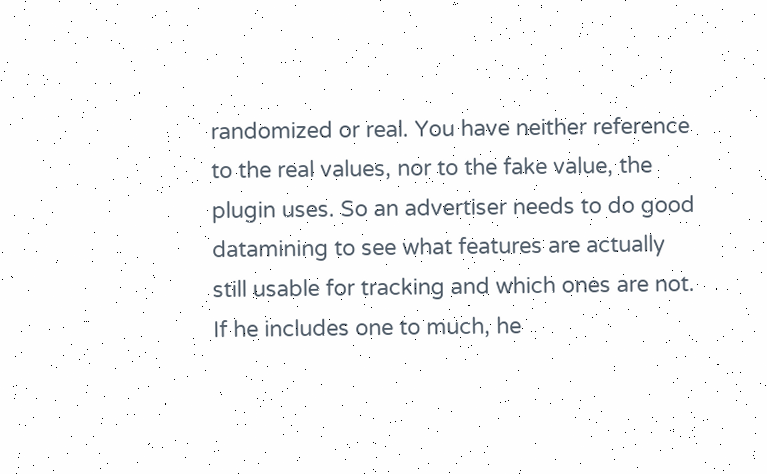randomized or real. You have neither reference to the real values, nor to the fake value, the plugin uses. So an advertiser needs to do good datamining to see what features are actually still usable for tracking and which ones are not. If he includes one to much, he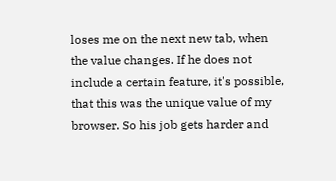loses me on the next new tab, when the value changes. If he does not include a certain feature, it's possible, that this was the unique value of my browser. So his job gets harder and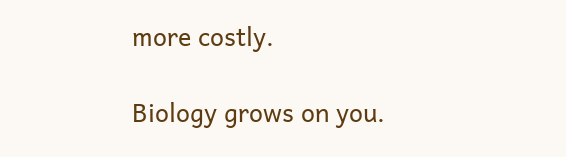more costly.

Biology grows on you.